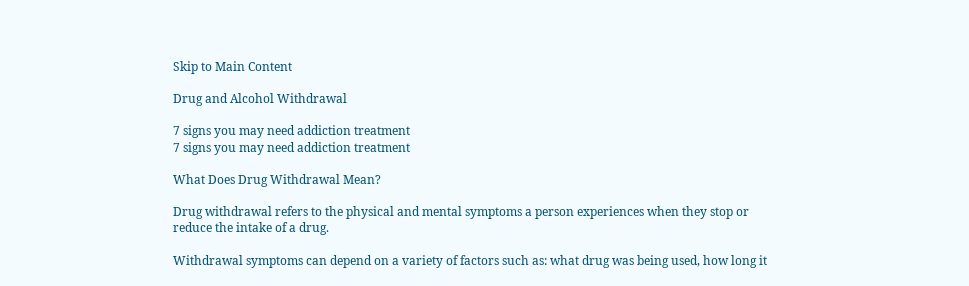Skip to Main Content

Drug and Alcohol Withdrawal

7 signs you may need addiction treatment
7 signs you may need addiction treatment

What Does Drug Withdrawal Mean?

Drug withdrawal refers to the physical and mental symptoms a person experiences when they stop or reduce the intake of a drug.

Withdrawal symptoms can depend on a variety of factors such as: what drug was being used, how long it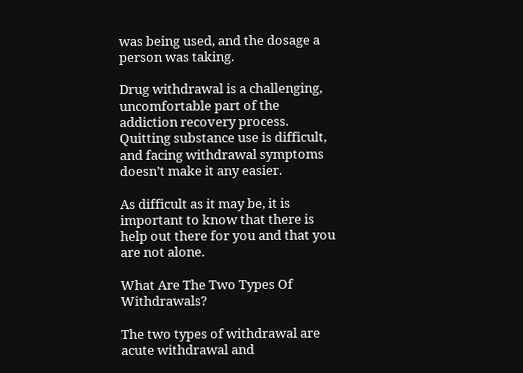was being used, and the dosage a person was taking.

Drug withdrawal is a challenging, uncomfortable part of the addiction recovery process. Quitting substance use is difficult, and facing withdrawal symptoms doesn’t make it any easier.

As difficult as it may be, it is important to know that there is help out there for you and that you are not alone.

What Are The Two Types Of Withdrawals?

The two types of withdrawal are acute withdrawal and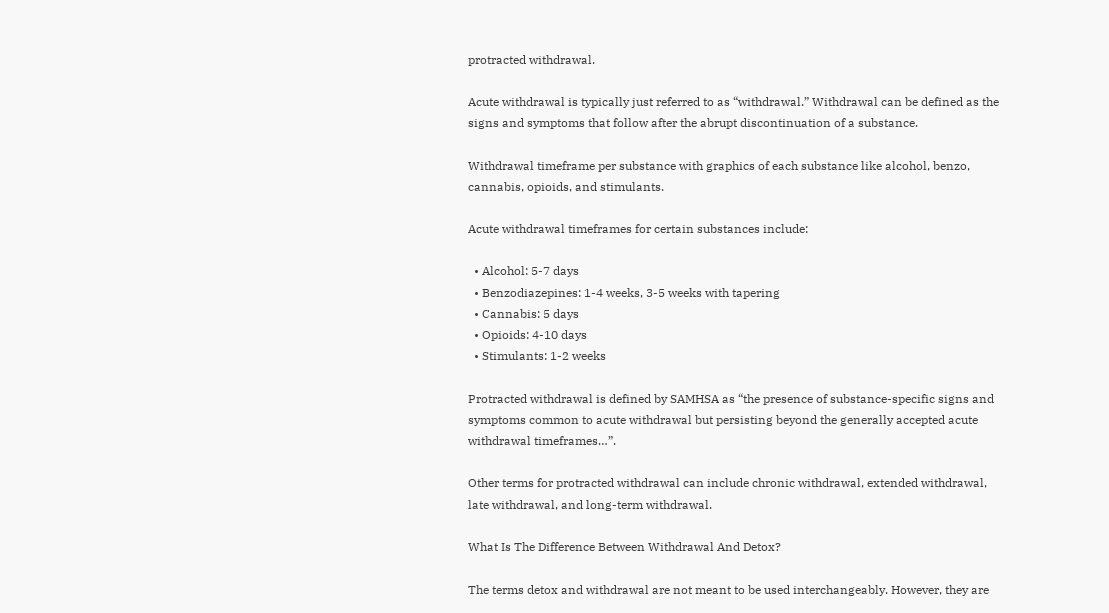protracted withdrawal.

Acute withdrawal is typically just referred to as “withdrawal.” Withdrawal can be defined as the signs and symptoms that follow after the abrupt discontinuation of a substance.

Withdrawal timeframe per substance with graphics of each substance like alcohol, benzo, cannabis, opioids, and stimulants.

Acute withdrawal timeframes for certain substances include:

  • Alcohol: 5-7 days
  • Benzodiazepines: 1-4 weeks, 3-5 weeks with tapering
  • Cannabis: 5 days
  • Opioids: 4-10 days
  • Stimulants: 1-2 weeks

Protracted withdrawal is defined by SAMHSA as “the presence of substance-specific signs and symptoms common to acute withdrawal but persisting beyond the generally accepted acute withdrawal timeframes…”.

Other terms for protracted withdrawal can include chronic withdrawal, extended withdrawal, late withdrawal, and long-term withdrawal.

What Is The Difference Between Withdrawal And Detox?

The terms detox and withdrawal are not meant to be used interchangeably. However, they are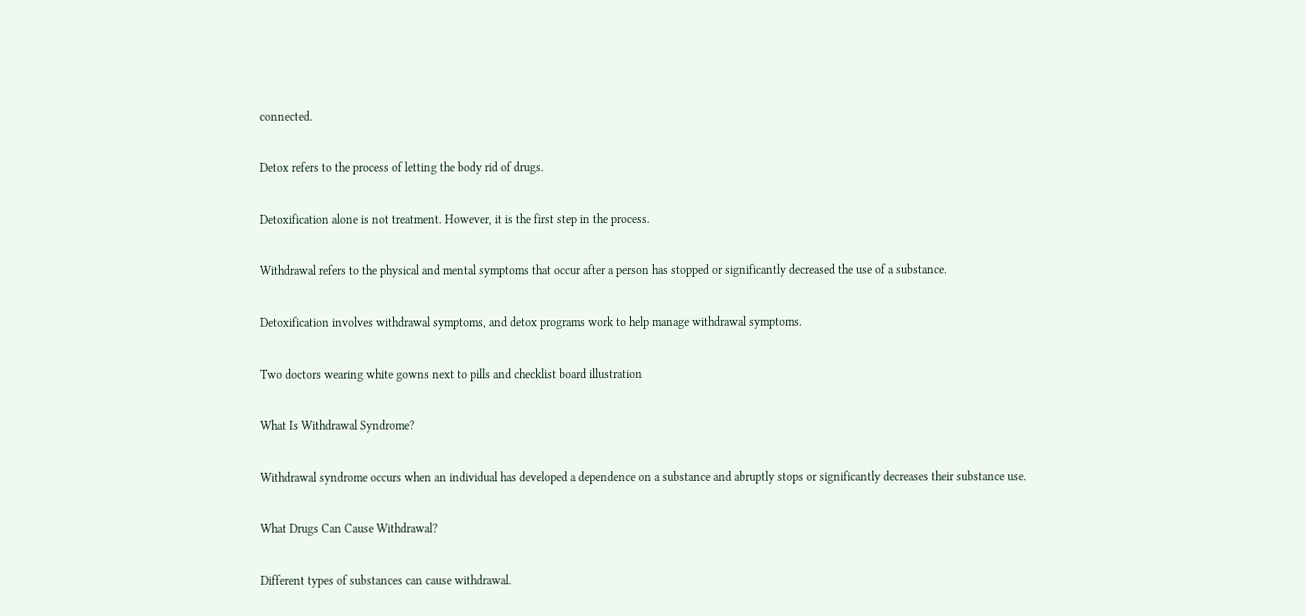connected.

Detox refers to the process of letting the body rid of drugs.

Detoxification alone is not treatment. However, it is the first step in the process.

Withdrawal refers to the physical and mental symptoms that occur after a person has stopped or significantly decreased the use of a substance.

Detoxification involves withdrawal symptoms, and detox programs work to help manage withdrawal symptoms.

Two doctors wearing white gowns next to pills and checklist board illustration

What Is Withdrawal Syndrome?

Withdrawal syndrome occurs when an individual has developed a dependence on a substance and abruptly stops or significantly decreases their substance use.

What Drugs Can Cause Withdrawal?

Different types of substances can cause withdrawal.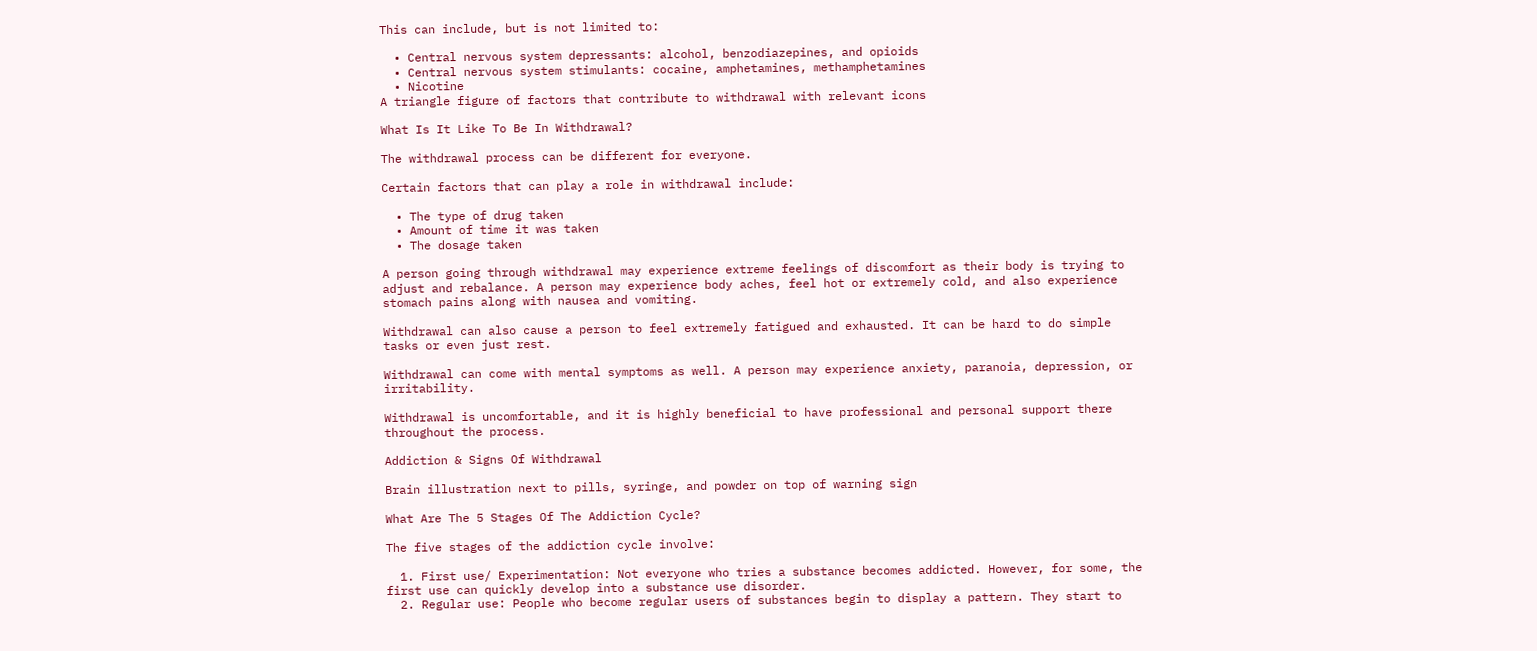This can include, but is not limited to:

  • Central nervous system depressants: alcohol, benzodiazepines, and opioids
  • Central nervous system stimulants: cocaine, amphetamines, methamphetamines
  • Nicotine
A triangle figure of factors that contribute to withdrawal with relevant icons

What Is It Like To Be In Withdrawal?

The withdrawal process can be different for everyone.

Certain factors that can play a role in withdrawal include:

  • The type of drug taken
  • Amount of time it was taken
  • The dosage taken

A person going through withdrawal may experience extreme feelings of discomfort as their body is trying to adjust and rebalance. A person may experience body aches, feel hot or extremely cold, and also experience stomach pains along with nausea and vomiting.

Withdrawal can also cause a person to feel extremely fatigued and exhausted. It can be hard to do simple tasks or even just rest.

Withdrawal can come with mental symptoms as well. A person may experience anxiety, paranoia, depression, or irritability.

Withdrawal is uncomfortable, and it is highly beneficial to have professional and personal support there throughout the process.

Addiction & Signs Of Withdrawal

Brain illustration next to pills, syringe, and powder on top of warning sign

What Are The 5 Stages Of The Addiction Cycle?

The five stages of the addiction cycle involve:

  1. First use/ Experimentation: Not everyone who tries a substance becomes addicted. However, for some, the first use can quickly develop into a substance use disorder.
  2. Regular use: People who become regular users of substances begin to display a pattern. They start to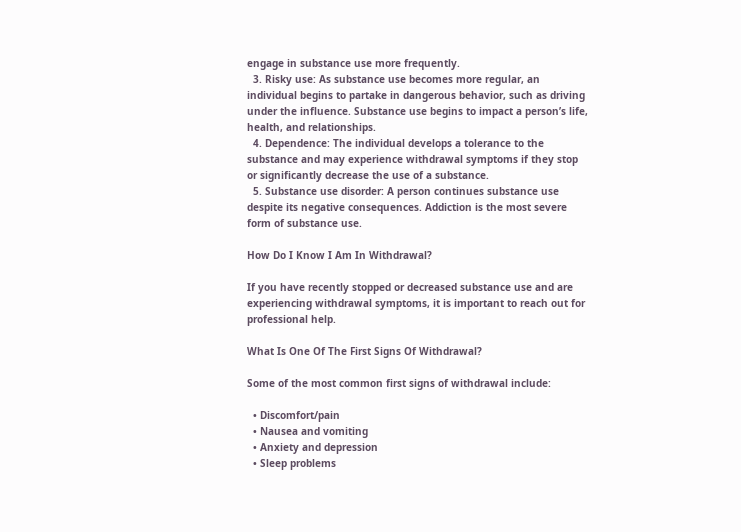engage in substance use more frequently.
  3. Risky use: As substance use becomes more regular, an individual begins to partake in dangerous behavior, such as driving under the influence. Substance use begins to impact a person’s life, health, and relationships.
  4. Dependence: The individual develops a tolerance to the substance and may experience withdrawal symptoms if they stop or significantly decrease the use of a substance.
  5. Substance use disorder: A person continues substance use despite its negative consequences. Addiction is the most severe form of substance use.

How Do I Know I Am In Withdrawal?

If you have recently stopped or decreased substance use and are experiencing withdrawal symptoms, it is important to reach out for professional help.

What Is One Of The First Signs Of Withdrawal?

Some of the most common first signs of withdrawal include:

  • Discomfort/pain
  • Nausea and vomiting
  • Anxiety and depression
  • Sleep problems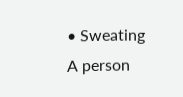• Sweating
A person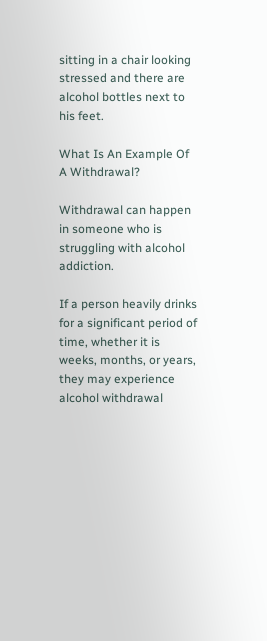sitting in a chair looking stressed and there are alcohol bottles next to his feet.

What Is An Example Of A Withdrawal?

Withdrawal can happen in someone who is struggling with alcohol addiction.

If a person heavily drinks for a significant period of time, whether it is weeks, months, or years, they may experience alcohol withdrawal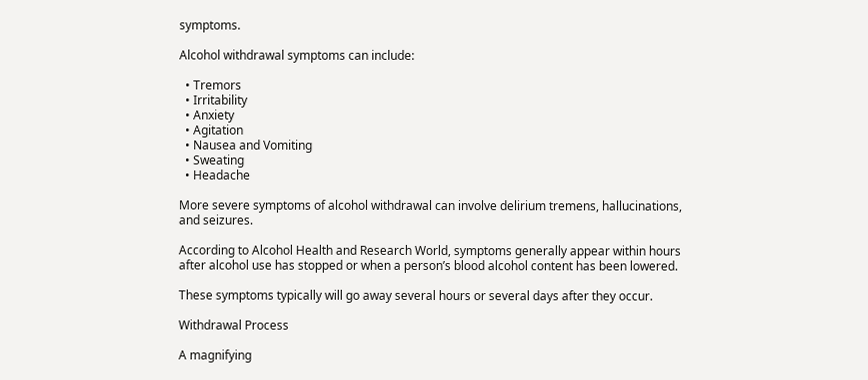symptoms.

Alcohol withdrawal symptoms can include:

  • Tremors
  • Irritability
  • Anxiety
  • Agitation
  • Nausea and Vomiting
  • Sweating
  • Headache

More severe symptoms of alcohol withdrawal can involve delirium tremens, hallucinations, and seizures.

According to Alcohol Health and Research World, symptoms generally appear within hours after alcohol use has stopped or when a person’s blood alcohol content has been lowered.

These symptoms typically will go away several hours or several days after they occur.

Withdrawal Process

A magnifying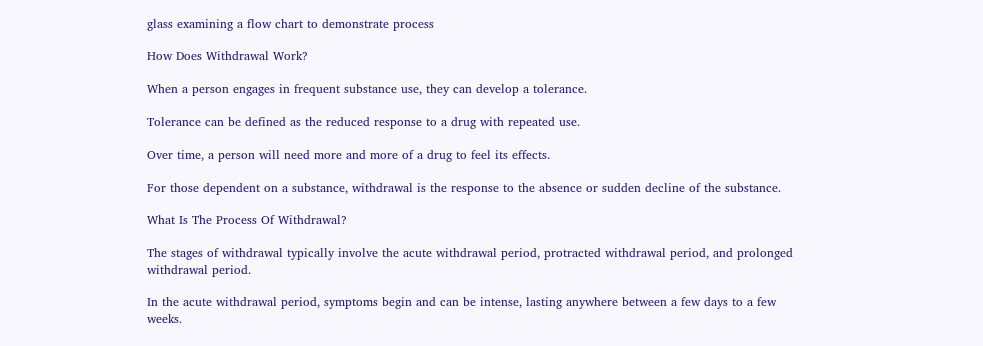glass examining a flow chart to demonstrate process

How Does Withdrawal Work?

When a person engages in frequent substance use, they can develop a tolerance.

Tolerance can be defined as the reduced response to a drug with repeated use.

Over time, a person will need more and more of a drug to feel its effects.

For those dependent on a substance, withdrawal is the response to the absence or sudden decline of the substance.

What Is The Process Of Withdrawal?

The stages of withdrawal typically involve the acute withdrawal period, protracted withdrawal period, and prolonged withdrawal period.

In the acute withdrawal period, symptoms begin and can be intense, lasting anywhere between a few days to a few weeks.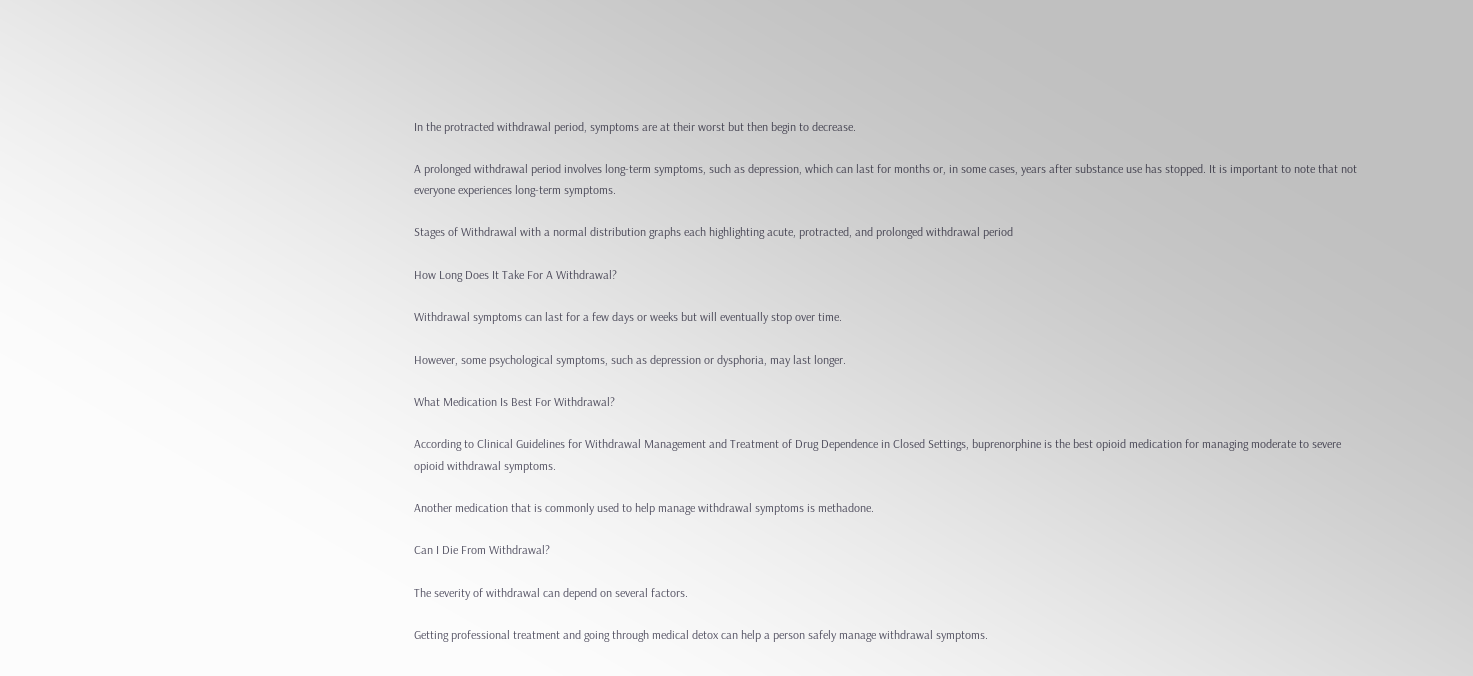In the protracted withdrawal period, symptoms are at their worst but then begin to decrease.

A prolonged withdrawal period involves long-term symptoms, such as depression, which can last for months or, in some cases, years after substance use has stopped. It is important to note that not everyone experiences long-term symptoms.

Stages of Withdrawal with a normal distribution graphs each highlighting acute, protracted, and prolonged withdrawal period

How Long Does It Take For A Withdrawal?

Withdrawal symptoms can last for a few days or weeks but will eventually stop over time.

However, some psychological symptoms, such as depression or dysphoria, may last longer.

What Medication Is Best For Withdrawal?

According to Clinical Guidelines for Withdrawal Management and Treatment of Drug Dependence in Closed Settings, buprenorphine is the best opioid medication for managing moderate to severe opioid withdrawal symptoms.

Another medication that is commonly used to help manage withdrawal symptoms is methadone.

Can I Die From Withdrawal?

The severity of withdrawal can depend on several factors.

Getting professional treatment and going through medical detox can help a person safely manage withdrawal symptoms.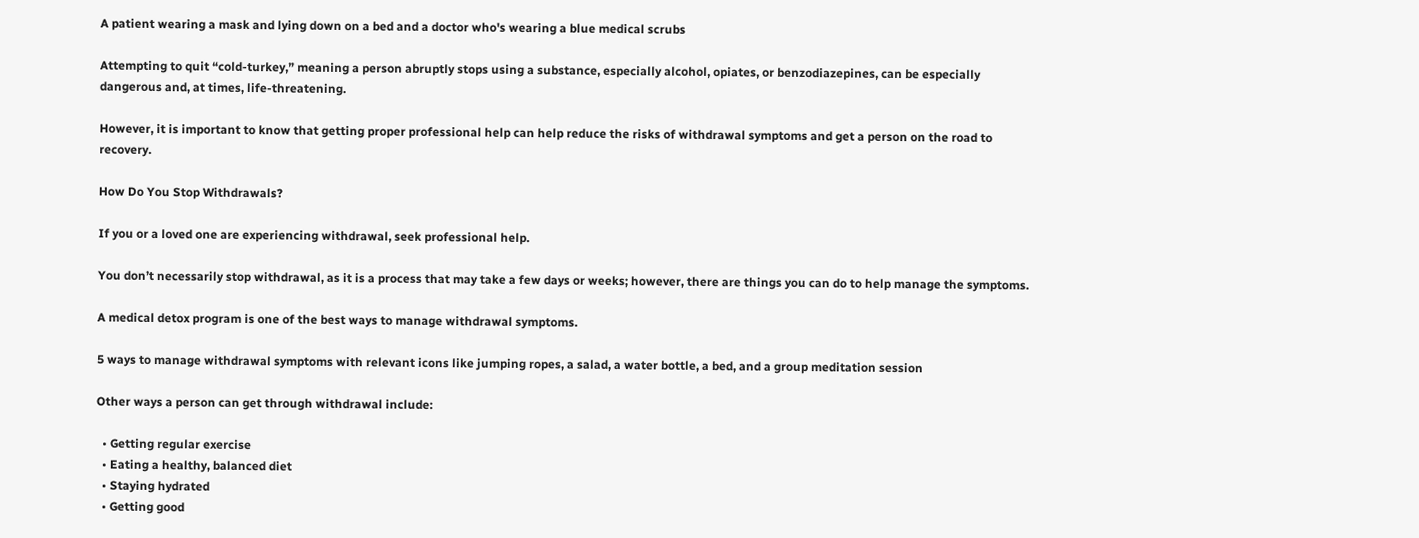A patient wearing a mask and lying down on a bed and a doctor who's wearing a blue medical scrubs

Attempting to quit “cold-turkey,” meaning a person abruptly stops using a substance, especially alcohol, opiates, or benzodiazepines, can be especially dangerous and, at times, life-threatening.

However, it is important to know that getting proper professional help can help reduce the risks of withdrawal symptoms and get a person on the road to recovery.

How Do You Stop Withdrawals?

If you or a loved one are experiencing withdrawal, seek professional help.

You don’t necessarily stop withdrawal, as it is a process that may take a few days or weeks; however, there are things you can do to help manage the symptoms.

A medical detox program is one of the best ways to manage withdrawal symptoms.

5 ways to manage withdrawal symptoms with relevant icons like jumping ropes, a salad, a water bottle, a bed, and a group meditation session

Other ways a person can get through withdrawal include:

  • Getting regular exercise
  • Eating a healthy, balanced diet
  • Staying hydrated
  • Getting good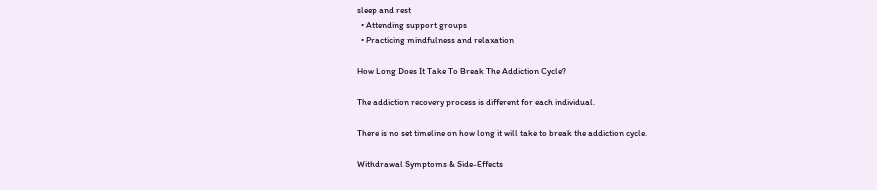sleep and rest
  • Attending support groups
  • Practicing mindfulness and relaxation

How Long Does It Take To Break The Addiction Cycle?

The addiction recovery process is different for each individual.

There is no set timeline on how long it will take to break the addiction cycle.

Withdrawal Symptoms & Side-Effects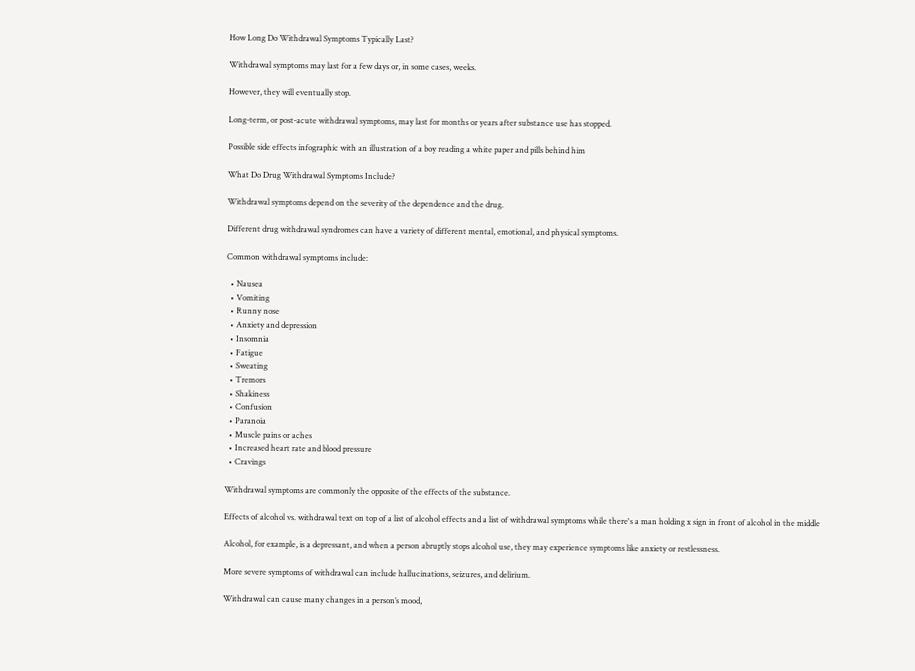How Long Do Withdrawal Symptoms Typically Last?

Withdrawal symptoms may last for a few days or, in some cases, weeks.

However, they will eventually stop.

Long-term, or post-acute withdrawal symptoms, may last for months or years after substance use has stopped.

Possible side effects infographic with an illustration of a boy reading a white paper and pills behind him

What Do Drug Withdrawal Symptoms Include?

Withdrawal symptoms depend on the severity of the dependence and the drug.

Different drug withdrawal syndromes can have a variety of different mental, emotional, and physical symptoms.

Common withdrawal symptoms include:

  • Nausea
  • Vomiting
  • Runny nose
  • Anxiety and depression
  • Insomnia
  • Fatigue
  • Sweating
  • Tremors
  • Shakiness
  • Confusion
  • Paranoia
  • Muscle pains or aches
  • Increased heart rate and blood pressure
  • Cravings

Withdrawal symptoms are commonly the opposite of the effects of the substance.

Effects of alcohol vs. withdrawal text on top of a list of alcohol effects and a list of withdrawal symptoms while there's a man holding x sign in front of alcohol in the middle

Alcohol, for example, is a depressant, and when a person abruptly stops alcohol use, they may experience symptoms like anxiety or restlessness.

More severe symptoms of withdrawal can include hallucinations, seizures, and delirium.

Withdrawal can cause many changes in a person’s mood,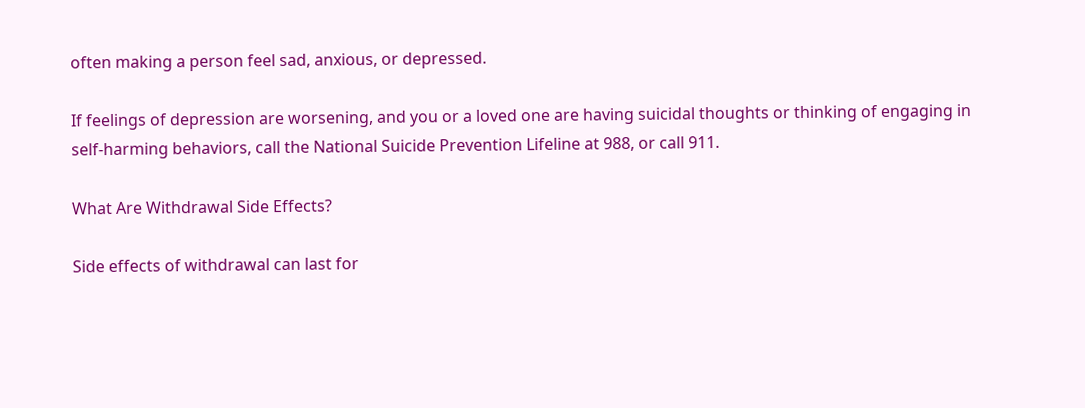often making a person feel sad, anxious, or depressed.

If feelings of depression are worsening, and you or a loved one are having suicidal thoughts or thinking of engaging in self-harming behaviors, call the National Suicide Prevention Lifeline at 988, or call 911.

What Are Withdrawal Side Effects?

Side effects of withdrawal can last for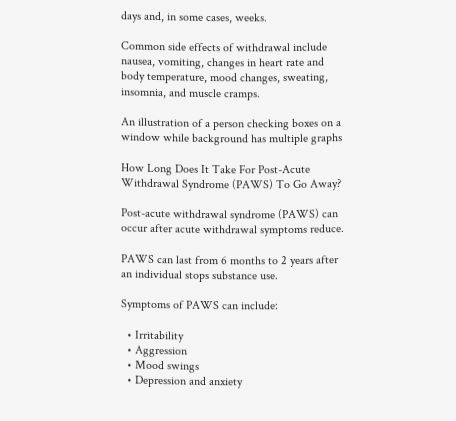days and, in some cases, weeks.

Common side effects of withdrawal include nausea, vomiting, changes in heart rate and body temperature, mood changes, sweating, insomnia, and muscle cramps.

An illustration of a person checking boxes on a window while background has multiple graphs

How Long Does It Take For Post-Acute Withdrawal Syndrome (PAWS) To Go Away?

Post-acute withdrawal syndrome (PAWS) can occur after acute withdrawal symptoms reduce.

PAWS can last from 6 months to 2 years after an individual stops substance use.

Symptoms of PAWS can include:

  • Irritability
  • Aggression
  • Mood swings
  • Depression and anxiety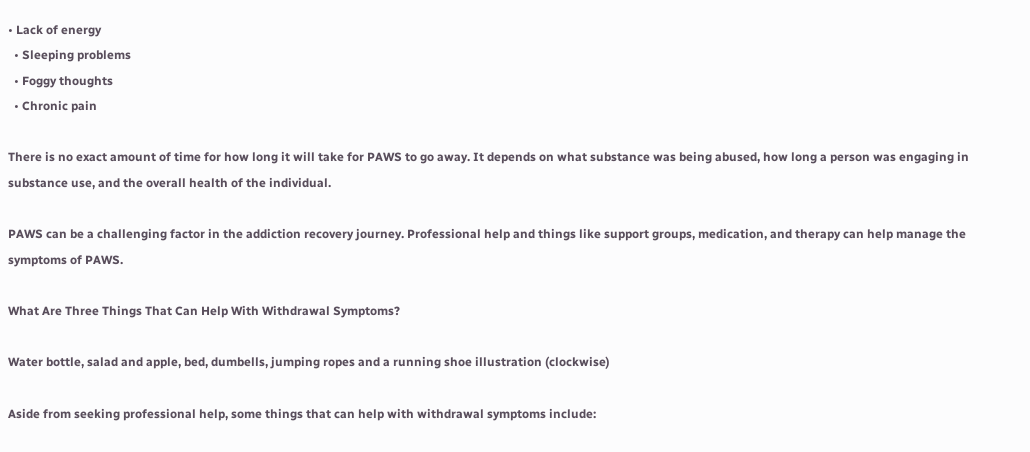• Lack of energy
  • Sleeping problems
  • Foggy thoughts
  • Chronic pain

There is no exact amount of time for how long it will take for PAWS to go away. It depends on what substance was being abused, how long a person was engaging in substance use, and the overall health of the individual.

PAWS can be a challenging factor in the addiction recovery journey. Professional help and things like support groups, medication, and therapy can help manage the symptoms of PAWS.

What Are Three Things That Can Help With Withdrawal Symptoms?

Water bottle, salad and apple, bed, dumbells, jumping ropes and a running shoe illustration (clockwise)

Aside from seeking professional help, some things that can help with withdrawal symptoms include: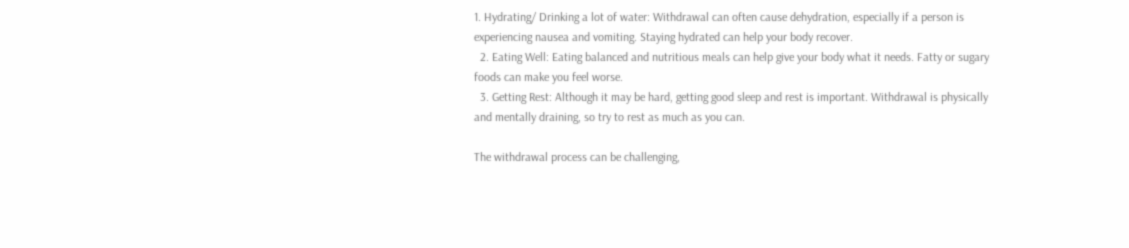1. Hydrating/ Drinking a lot of water: Withdrawal can often cause dehydration, especially if a person is experiencing nausea and vomiting. Staying hydrated can help your body recover.
  2. Eating Well: Eating balanced and nutritious meals can help give your body what it needs. Fatty or sugary foods can make you feel worse.
  3. Getting Rest: Although it may be hard, getting good sleep and rest is important. Withdrawal is physically and mentally draining, so try to rest as much as you can.

The withdrawal process can be challenging,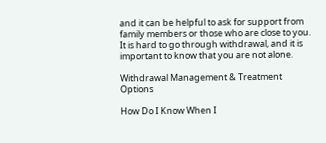and it can be helpful to ask for support from family members or those who are close to you. It is hard to go through withdrawal, and it is important to know that you are not alone.

Withdrawal Management & Treatment Options

How Do I Know When I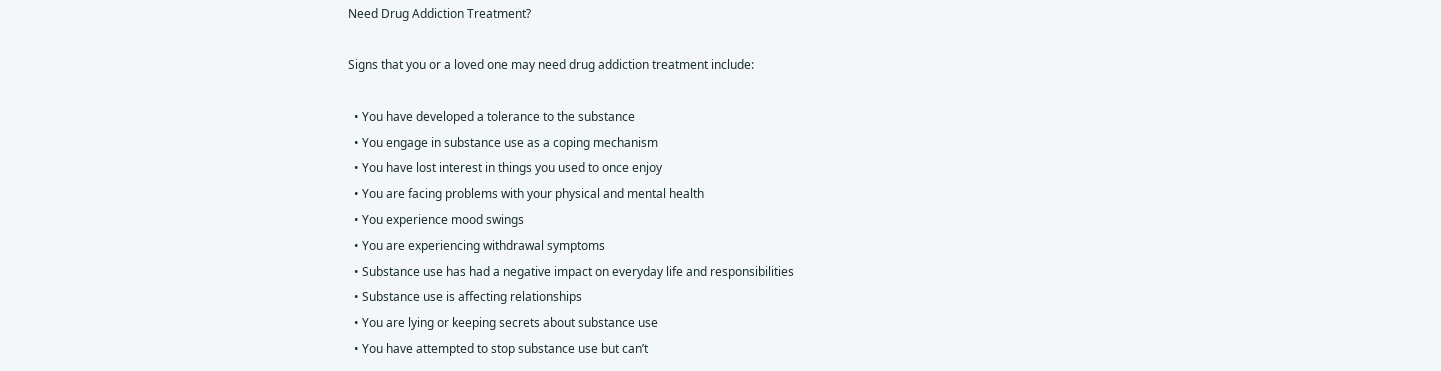Need Drug Addiction Treatment?

Signs that you or a loved one may need drug addiction treatment include:

  • You have developed a tolerance to the substance
  • You engage in substance use as a coping mechanism
  • You have lost interest in things you used to once enjoy
  • You are facing problems with your physical and mental health
  • You experience mood swings
  • You are experiencing withdrawal symptoms
  • Substance use has had a negative impact on everyday life and responsibilities
  • Substance use is affecting relationships
  • You are lying or keeping secrets about substance use
  • You have attempted to stop substance use but can’t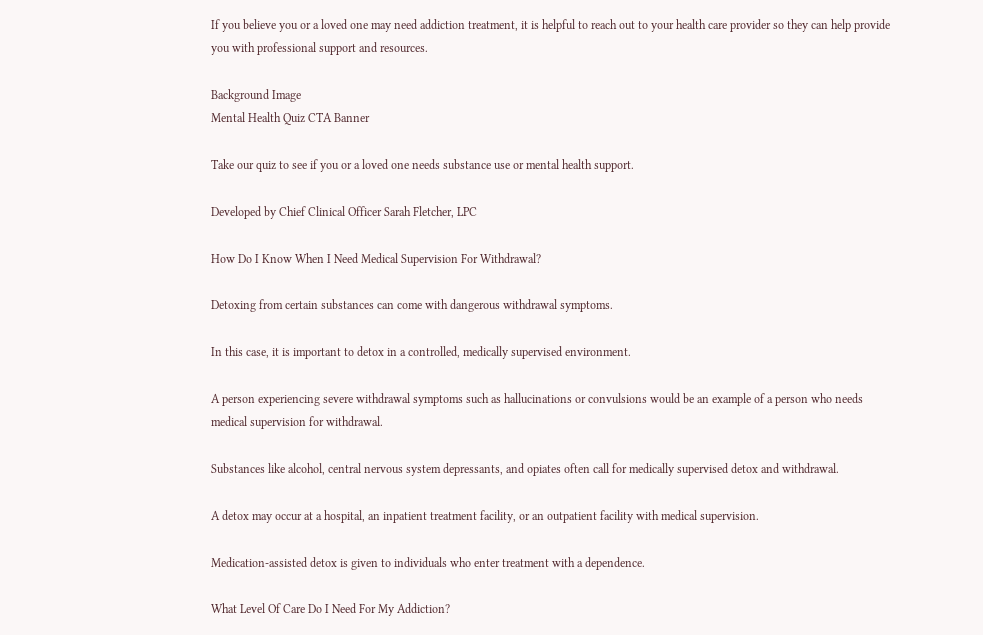If you believe you or a loved one may need addiction treatment, it is helpful to reach out to your health care provider so they can help provide you with professional support and resources.

Background Image
Mental Health Quiz CTA Banner

Take our quiz to see if you or a loved one needs substance use or mental health support.

Developed by Chief Clinical Officer Sarah Fletcher, LPC

How Do I Know When I Need Medical Supervision For Withdrawal?

Detoxing from certain substances can come with dangerous withdrawal symptoms.

In this case, it is important to detox in a controlled, medically supervised environment.

A person experiencing severe withdrawal symptoms such as hallucinations or convulsions would be an example of a person who needs medical supervision for withdrawal.

Substances like alcohol, central nervous system depressants, and opiates often call for medically supervised detox and withdrawal.

A detox may occur at a hospital, an inpatient treatment facility, or an outpatient facility with medical supervision.

Medication-assisted detox is given to individuals who enter treatment with a dependence.

What Level Of Care Do I Need For My Addiction?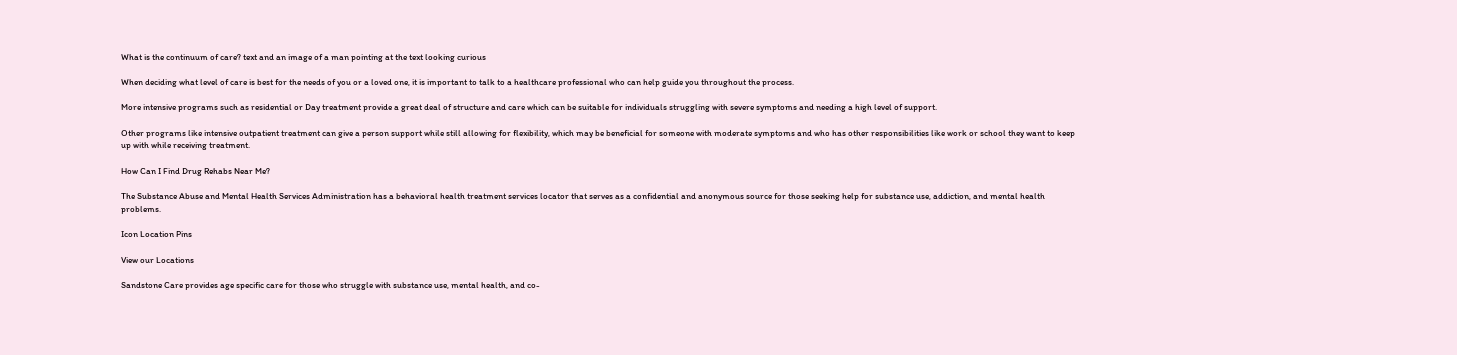What is the continuum of care? text and an image of a man pointing at the text looking curious

When deciding what level of care is best for the needs of you or a loved one, it is important to talk to a healthcare professional who can help guide you throughout the process.

More intensive programs such as residential or Day treatment provide a great deal of structure and care which can be suitable for individuals struggling with severe symptoms and needing a high level of support.

Other programs like intensive outpatient treatment can give a person support while still allowing for flexibility, which may be beneficial for someone with moderate symptoms and who has other responsibilities like work or school they want to keep up with while receiving treatment.

How Can I Find Drug Rehabs Near Me?

The Substance Abuse and Mental Health Services Administration has a behavioral health treatment services locator that serves as a confidential and anonymous source for those seeking help for substance use, addiction, and mental health problems.

Icon Location Pins

View our Locations

Sandstone Care provides age specific care for those who struggle with substance use, mental health, and co-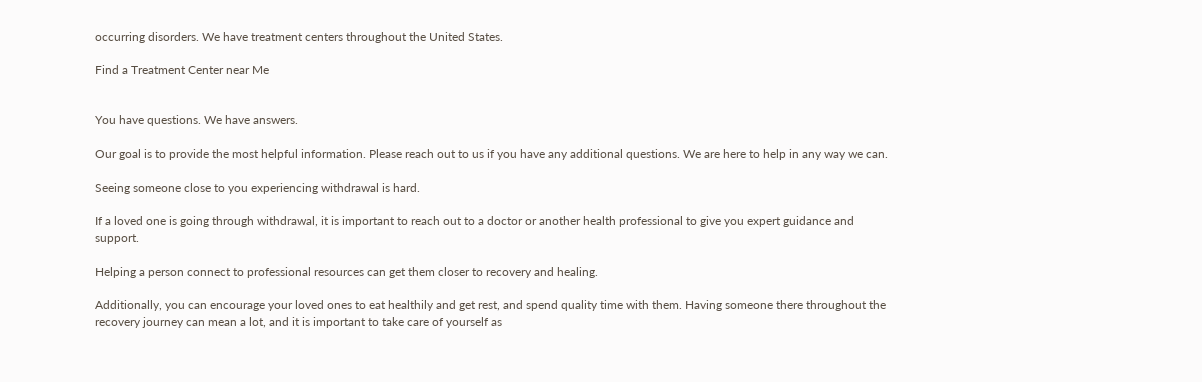occurring disorders. We have treatment centers throughout the United States.

Find a Treatment Center near Me


You have questions. We have answers.

Our goal is to provide the most helpful information. Please reach out to us if you have any additional questions. We are here to help in any way we can.

Seeing someone close to you experiencing withdrawal is hard.

If a loved one is going through withdrawal, it is important to reach out to a doctor or another health professional to give you expert guidance and support.

Helping a person connect to professional resources can get them closer to recovery and healing.

Additionally, you can encourage your loved ones to eat healthily and get rest, and spend quality time with them. Having someone there throughout the recovery journey can mean a lot, and it is important to take care of yourself as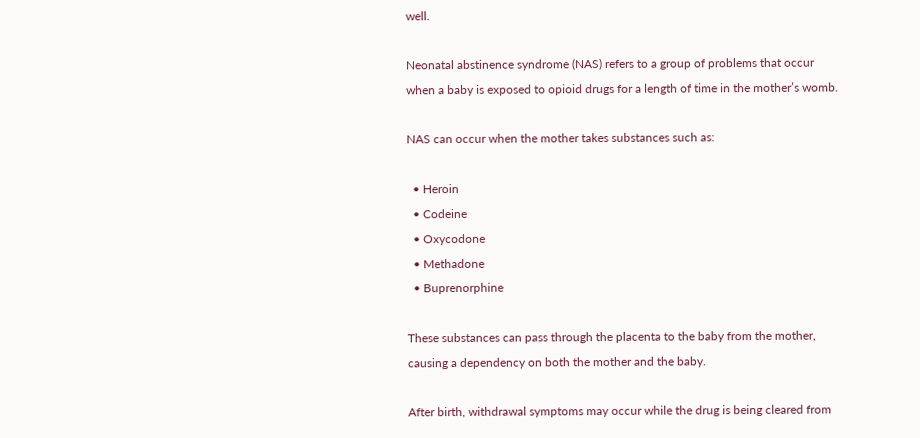well.

Neonatal abstinence syndrome (NAS) refers to a group of problems that occur when a baby is exposed to opioid drugs for a length of time in the mother’s womb.

NAS can occur when the mother takes substances such as:

  • Heroin
  • Codeine
  • Oxycodone
  • Methadone
  • Buprenorphine

These substances can pass through the placenta to the baby from the mother, causing a dependency on both the mother and the baby.

After birth, withdrawal symptoms may occur while the drug is being cleared from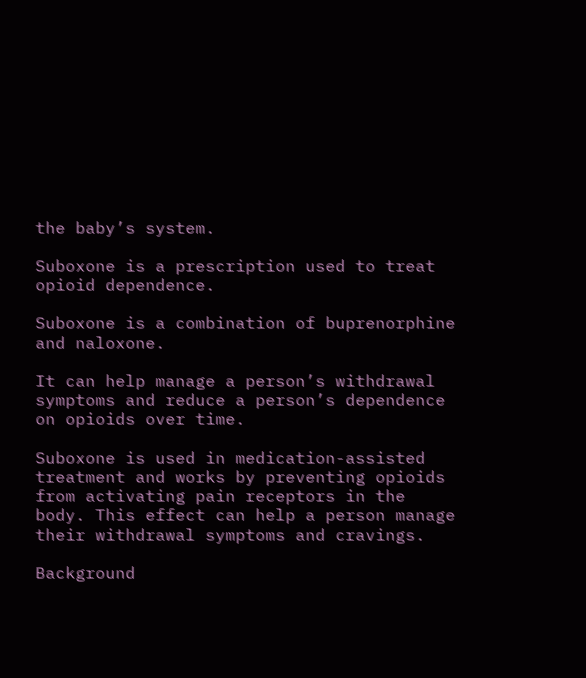the baby’s system.

Suboxone is a prescription used to treat opioid dependence.

Suboxone is a combination of buprenorphine and naloxone.

It can help manage a person’s withdrawal symptoms and reduce a person’s dependence on opioids over time.

Suboxone is used in medication-assisted treatment and works by preventing opioids from activating pain receptors in the body. This effect can help a person manage their withdrawal symptoms and cravings.

Background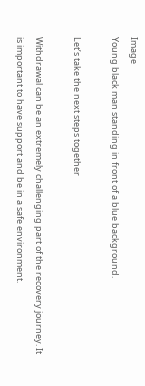Image
Young black man standing in front of a blue background.

Let’s take the next steps together

Withdrawal can be an extremely challenging part of the recovery journey. It is important to have support and be in a safe environment.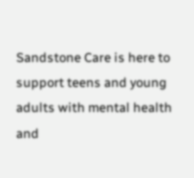Sandstone Care is here to support teens and young adults with mental health and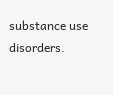substance use disorders.